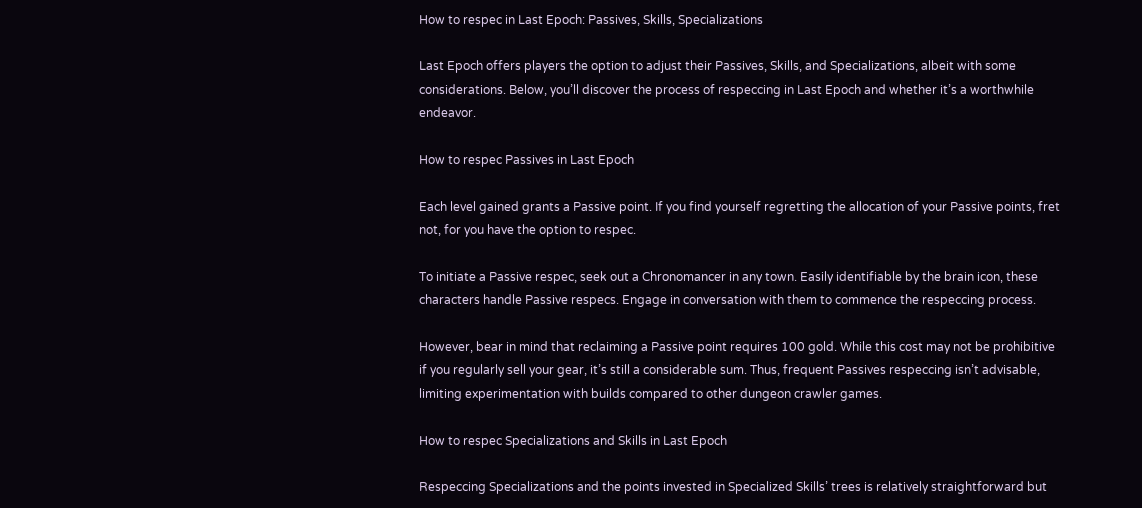How to respec in Last Epoch: Passives, Skills, Specializations

Last Epoch offers players the option to adjust their Passives, Skills, and Specializations, albeit with some considerations. Below, you’ll discover the process of respeccing in Last Epoch and whether it’s a worthwhile endeavor.

How to respec Passives in Last Epoch

Each level gained grants a Passive point. If you find yourself regretting the allocation of your Passive points, fret not, for you have the option to respec.

To initiate a Passive respec, seek out a Chronomancer in any town. Easily identifiable by the brain icon, these characters handle Passive respecs. Engage in conversation with them to commence the respeccing process.

However, bear in mind that reclaiming a Passive point requires 100 gold. While this cost may not be prohibitive if you regularly sell your gear, it’s still a considerable sum. Thus, frequent Passives respeccing isn’t advisable, limiting experimentation with builds compared to other dungeon crawler games.

How to respec Specializations and Skills in Last Epoch

Respeccing Specializations and the points invested in Specialized Skills’ trees is relatively straightforward but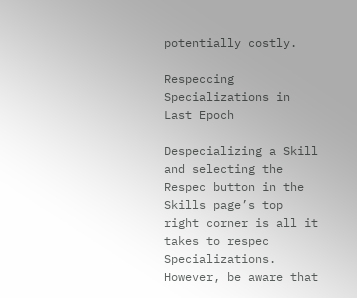potentially costly.

Respeccing Specializations in Last Epoch

Despecializing a Skill and selecting the Respec button in the Skills page’s top right corner is all it takes to respec Specializations. However, be aware that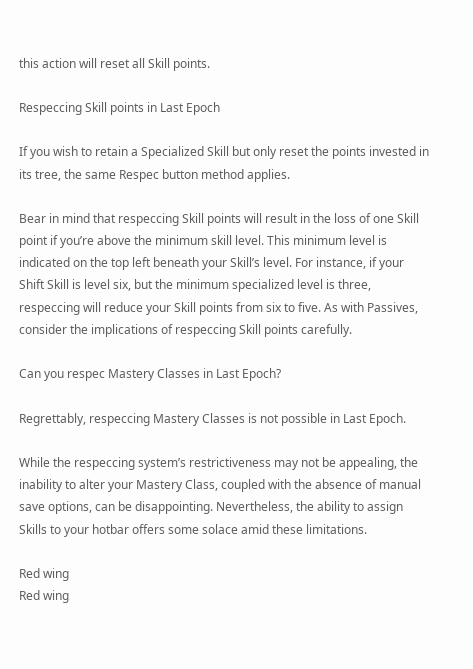this action will reset all Skill points.

Respeccing Skill points in Last Epoch

If you wish to retain a Specialized Skill but only reset the points invested in its tree, the same Respec button method applies.

Bear in mind that respeccing Skill points will result in the loss of one Skill point if you’re above the minimum skill level. This minimum level is indicated on the top left beneath your Skill’s level. For instance, if your Shift Skill is level six, but the minimum specialized level is three, respeccing will reduce your Skill points from six to five. As with Passives, consider the implications of respeccing Skill points carefully.

Can you respec Mastery Classes in Last Epoch?

Regrettably, respeccing Mastery Classes is not possible in Last Epoch.

While the respeccing system’s restrictiveness may not be appealing, the inability to alter your Mastery Class, coupled with the absence of manual save options, can be disappointing. Nevertheless, the ability to assign Skills to your hotbar offers some solace amid these limitations.

Red wing
Red wing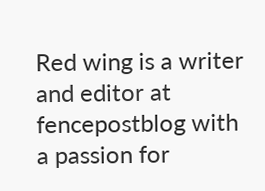Red wing is a writer and editor at fencepostblog with a passion for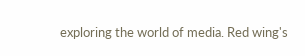exploring the world of media. Red wing's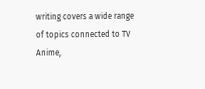writing covers a wide range of topics connected to TV Anime,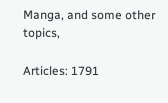Manga, and some other topics,

Articles: 1791